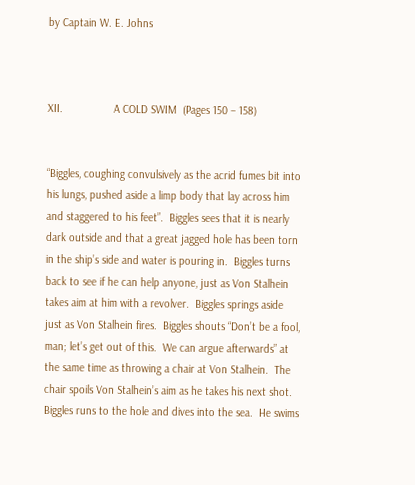by Captain W. E. Johns



XII.                 A COLD SWIM  (Pages 150 – 158)


“Biggles, coughing convulsively as the acrid fumes bit into his lungs, pushed aside a limp body that lay across him and staggered to his feet”.  Biggles sees that it is nearly dark outside and that a great jagged hole has been torn in the ship’s side and water is pouring in.  Biggles turns back to see if he can help anyone, just as Von Stalhein takes aim at him with a revolver.  Biggles springs aside just as Von Stalhein fires.  Biggles shouts “Don’t be a fool, man; let’s get out of this.  We can argue afterwards” at the same time as throwing a chair at Von Stalhein.  The chair spoils Von Stalhein’s aim as he takes his next shot.  Biggles runs to the hole and dives into the sea.  He swims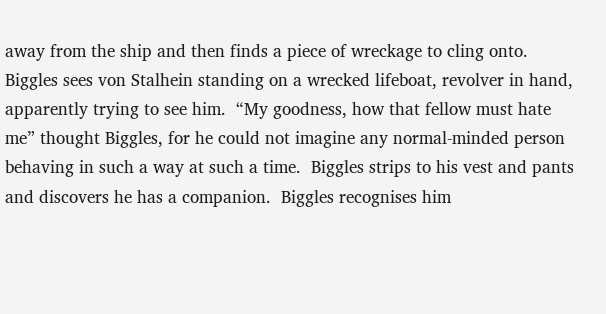away from the ship and then finds a piece of wreckage to cling onto.  Biggles sees von Stalhein standing on a wrecked lifeboat, revolver in hand, apparently trying to see him.  “My goodness, how that fellow must hate me” thought Biggles, for he could not imagine any normal-minded person behaving in such a way at such a time.  Biggles strips to his vest and pants and discovers he has a companion.  Biggles recognises him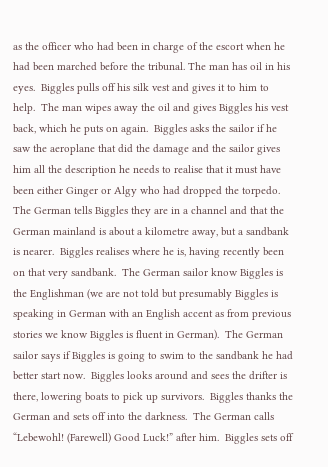as the officer who had been in charge of the escort when he had been marched before the tribunal. The man has oil in his eyes.  Biggles pulls off his silk vest and gives it to him to help.  The man wipes away the oil and gives Biggles his vest back, which he puts on again.  Biggles asks the sailor if he saw the aeroplane that did the damage and the sailor gives him all the description he needs to realise that it must have been either Ginger or Algy who had dropped the torpedo.  The German tells Biggles they are in a channel and that the German mainland is about a kilometre away, but a sandbank is nearer.  Biggles realises where he is, having recently been on that very sandbank.  The German sailor know Biggles is the Englishman (we are not told but presumably Biggles is speaking in German with an English accent as from previous stories we know Biggles is fluent in German).  The German sailor says if Biggles is going to swim to the sandbank he had better start now.  Biggles looks around and sees the drifter is there, lowering boats to pick up survivors.  Biggles thanks the German and sets off into the darkness.  The German calls “Lebewohl! (Farewell) Good Luck!” after him.  Biggles sets off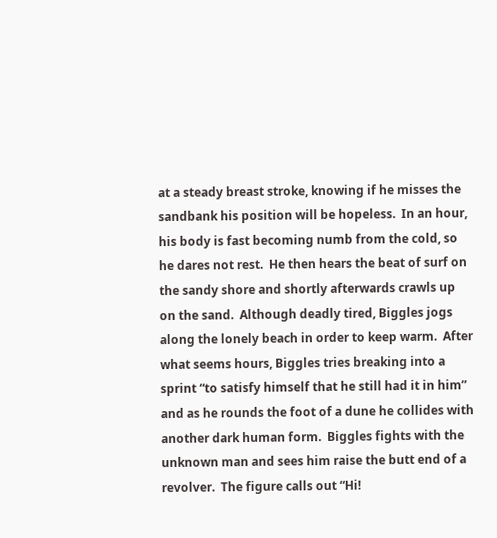at a steady breast stroke, knowing if he misses the sandbank his position will be hopeless.  In an hour, his body is fast becoming numb from the cold, so he dares not rest.  He then hears the beat of surf on the sandy shore and shortly afterwards crawls up on the sand.  Although deadly tired, Biggles jogs along the lonely beach in order to keep warm.  After what seems hours, Biggles tries breaking into a sprint “to satisfy himself that he still had it in him” and as he rounds the foot of a dune he collides with another dark human form.  Biggles fights with the unknown man and sees him raise the butt end of a revolver.  The figure calls out “Hi!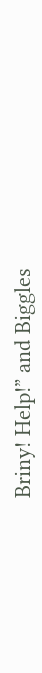Briny! Help!” and Biggles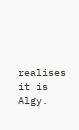realises it is Algy.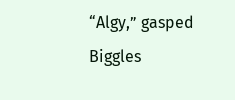“Algy,” gasped Biggles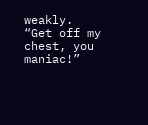weakly.  “Get off my chest, you maniac!”